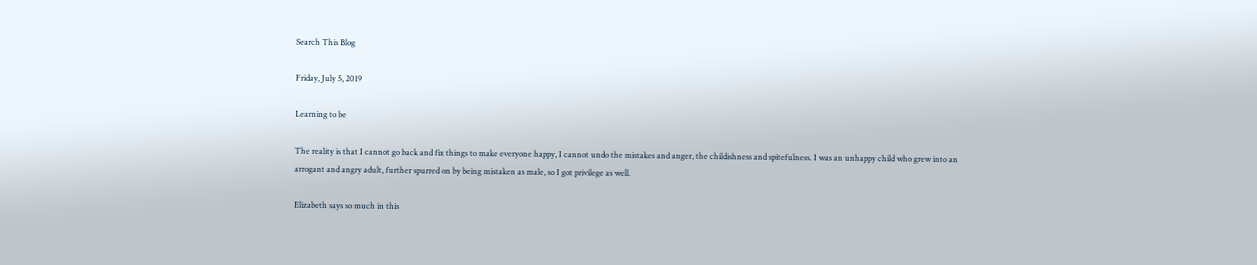Search This Blog

Friday, July 5, 2019

Learning to be

The reality is that I cannot go back and fix things to make everyone happy, I cannot undo the mistakes and anger, the childishness and spitefulness. I was an unhappy child who grew into an arrogant and angry adult, further spurred on by being mistaken as male, so I got privilege as well.

Elizabeth says so much in this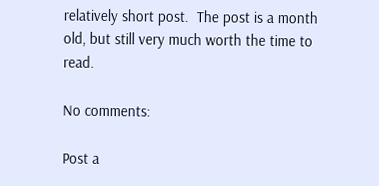relatively short post.  The post is a month old, but still very much worth the time to read.

No comments:

Post a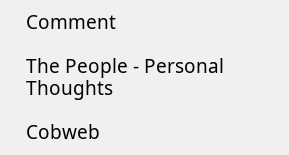Comment

The People - Personal Thoughts

Cobweb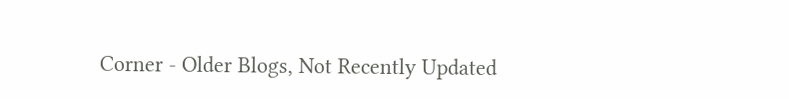Corner - Older Blogs, Not Recently Updated